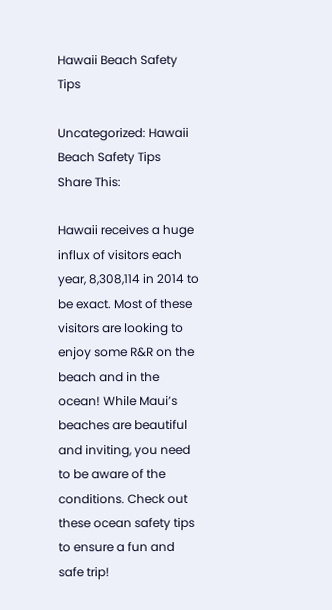Hawaii Beach Safety Tips

Uncategorized: Hawaii Beach Safety Tips
Share This:

Hawaii receives a huge influx of visitors each year, 8,308,114 in 2014 to be exact. Most of these visitors are looking to enjoy some R&R on the beach and in the ocean! While Maui’s beaches are beautiful and inviting, you need to be aware of the conditions. Check out these ocean safety tips to ensure a fun and safe trip!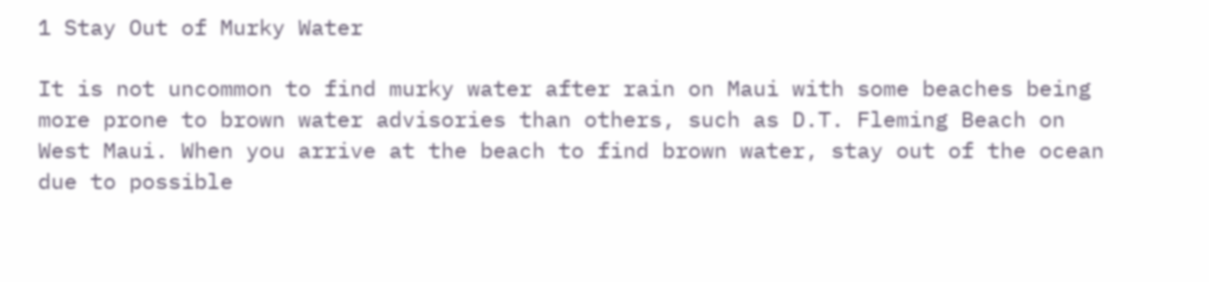1 Stay Out of Murky Water

It is not uncommon to find murky water after rain on Maui with some beaches being more prone to brown water advisories than others, such as D.T. Fleming Beach on West Maui. When you arrive at the beach to find brown water, stay out of the ocean due to possible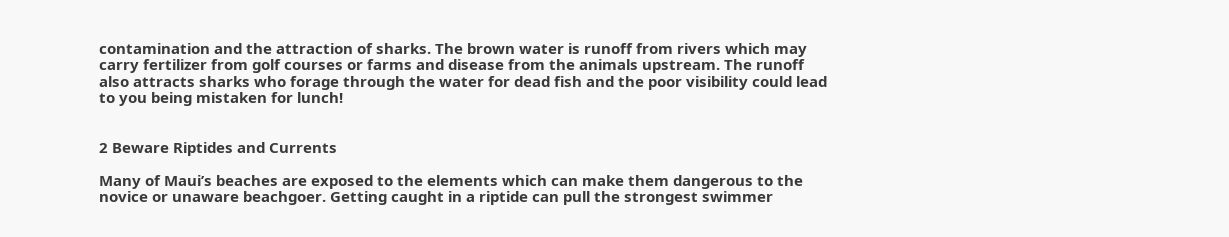contamination and the attraction of sharks. The brown water is runoff from rivers which may carry fertilizer from golf courses or farms and disease from the animals upstream. The runoff also attracts sharks who forage through the water for dead fish and the poor visibility could lead to you being mistaken for lunch!


2 Beware Riptides and Currents

Many of Maui’s beaches are exposed to the elements which can make them dangerous to the novice or unaware beachgoer. Getting caught in a riptide can pull the strongest swimmer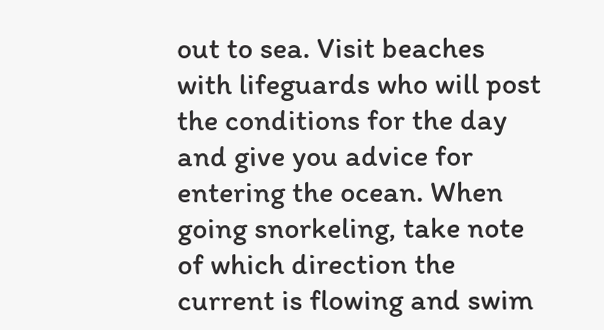out to sea. Visit beaches with lifeguards who will post the conditions for the day and give you advice for entering the ocean. When going snorkeling, take note of which direction the current is flowing and swim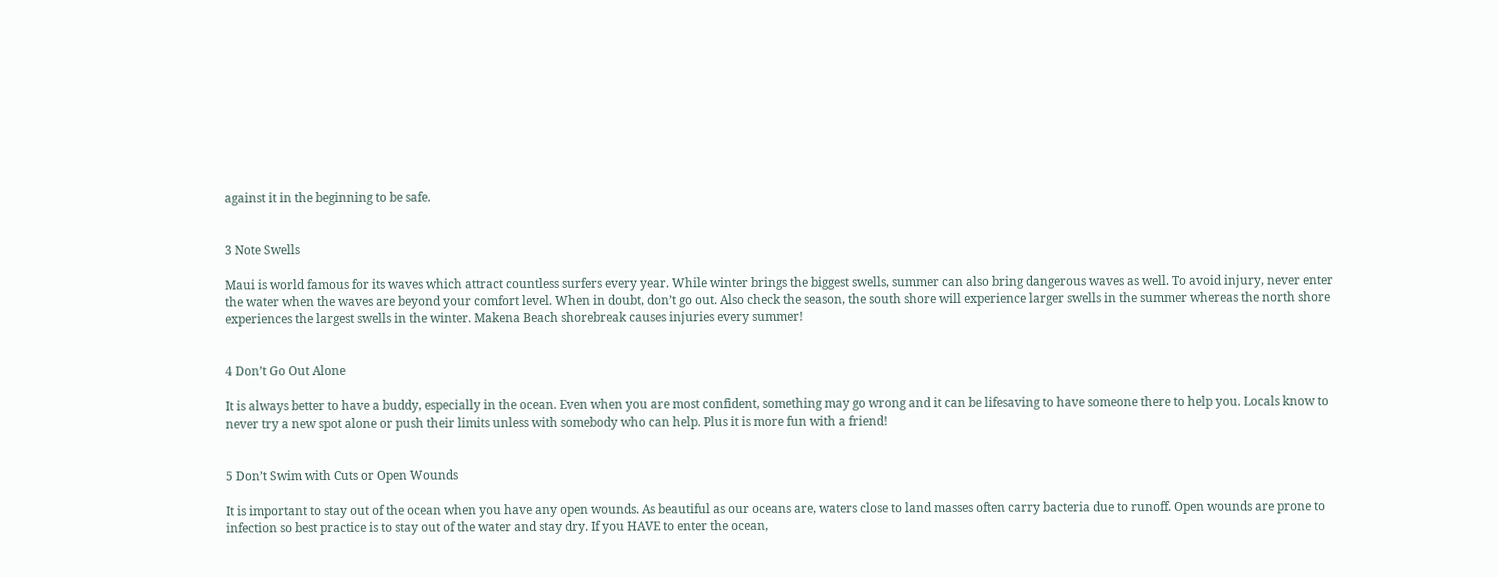against it in the beginning to be safe.


3 Note Swells

Maui is world famous for its waves which attract countless surfers every year. While winter brings the biggest swells, summer can also bring dangerous waves as well. To avoid injury, never enter the water when the waves are beyond your comfort level. When in doubt, don’t go out. Also check the season, the south shore will experience larger swells in the summer whereas the north shore experiences the largest swells in the winter. Makena Beach shorebreak causes injuries every summer!


4 Don’t Go Out Alone

It is always better to have a buddy, especially in the ocean. Even when you are most confident, something may go wrong and it can be lifesaving to have someone there to help you. Locals know to never try a new spot alone or push their limits unless with somebody who can help. Plus it is more fun with a friend!


5 Don’t Swim with Cuts or Open Wounds

It is important to stay out of the ocean when you have any open wounds. As beautiful as our oceans are, waters close to land masses often carry bacteria due to runoff. Open wounds are prone to infection so best practice is to stay out of the water and stay dry. If you HAVE to enter the ocean,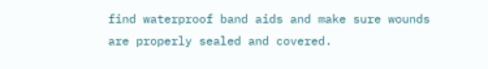find waterproof band aids and make sure wounds are properly sealed and covered.